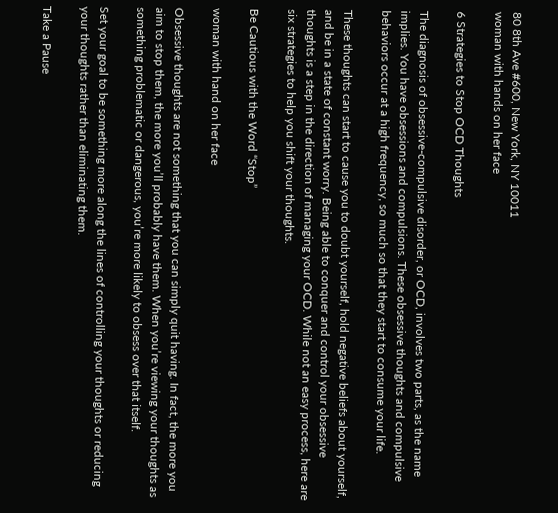80 8th Ave #600, New York, NY 10011
woman with hands on her face

6 Strategies to Stop OCD Thoughts

The diagnosis of obsessive-compulsive disorder, or OCD, involves two parts, as the name implies. You have obsessions and compulsions. These obsessive thoughts and compulsive behaviors occur at a high frequency, so much so that they start to consume your life.

These thoughts can start to cause you to doubt yourself, hold negative beliefs about yourself, and be in a state of constant worry. Being able to conquer and control your obsessive thoughts is a step in the direction of managing your OCD. While not an easy process, here are six strategies to help you shift your thoughts.

Be Cautious with the Word “Stop”

woman with hand on her face

Obsessive thoughts are not something that you can simply quit having. In fact, the more you aim to stop them, the more you’ll probably have them. When you’re viewing your thoughts as something problematic or dangerous, you’re more likely to obsess over that itself.

Set your goal to be something more along the lines of controlling your thoughts or reducing your thoughts rather than eliminating them.

Take a Pause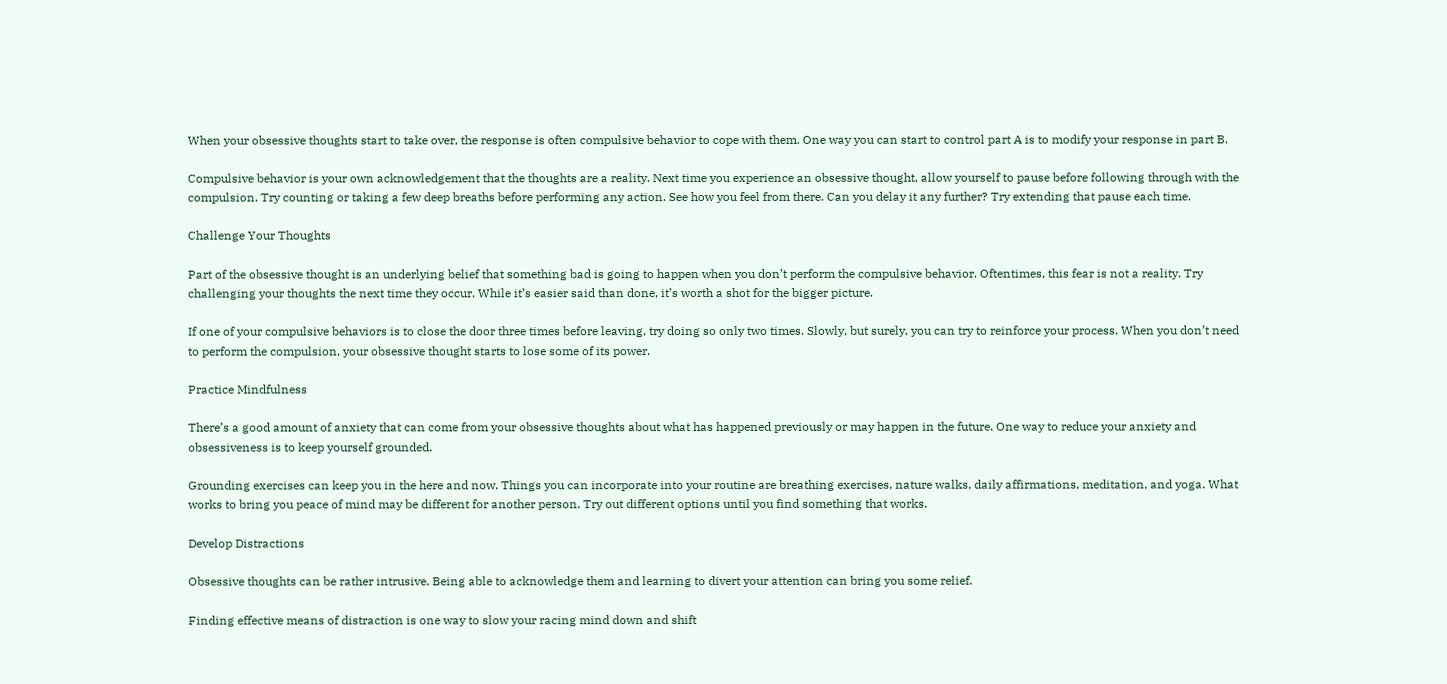When your obsessive thoughts start to take over, the response is often compulsive behavior to cope with them. One way you can start to control part A is to modify your response in part B.

Compulsive behavior is your own acknowledgement that the thoughts are a reality. Next time you experience an obsessive thought, allow yourself to pause before following through with the compulsion. Try counting or taking a few deep breaths before performing any action. See how you feel from there. Can you delay it any further? Try extending that pause each time.

Challenge Your Thoughts

Part of the obsessive thought is an underlying belief that something bad is going to happen when you don’t perform the compulsive behavior. Oftentimes, this fear is not a reality. Try challenging your thoughts the next time they occur. While it’s easier said than done, it’s worth a shot for the bigger picture.

If one of your compulsive behaviors is to close the door three times before leaving, try doing so only two times. Slowly, but surely, you can try to reinforce your process. When you don’t need to perform the compulsion, your obsessive thought starts to lose some of its power.

Practice Mindfulness

There’s a good amount of anxiety that can come from your obsessive thoughts about what has happened previously or may happen in the future. One way to reduce your anxiety and obsessiveness is to keep yourself grounded.

Grounding exercises can keep you in the here and now. Things you can incorporate into your routine are breathing exercises, nature walks, daily affirmations, meditation, and yoga. What works to bring you peace of mind may be different for another person. Try out different options until you find something that works.

Develop Distractions

Obsessive thoughts can be rather intrusive. Being able to acknowledge them and learning to divert your attention can bring you some relief.

Finding effective means of distraction is one way to slow your racing mind down and shift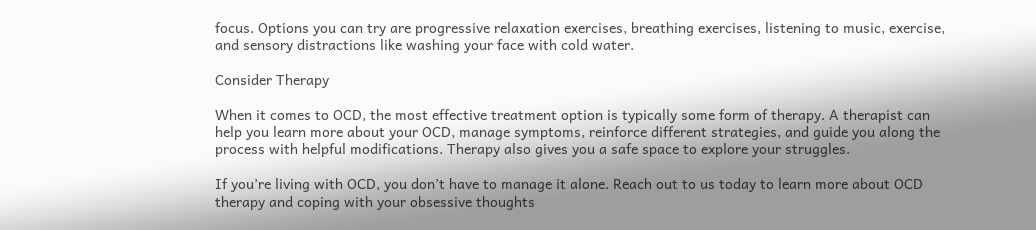focus. Options you can try are progressive relaxation exercises, breathing exercises, listening to music, exercise, and sensory distractions like washing your face with cold water.

Consider Therapy

When it comes to OCD, the most effective treatment option is typically some form of therapy. A therapist can help you learn more about your OCD, manage symptoms, reinforce different strategies, and guide you along the process with helpful modifications. Therapy also gives you a safe space to explore your struggles.

If you’re living with OCD, you don’t have to manage it alone. Reach out to us today to learn more about OCD therapy and coping with your obsessive thoughts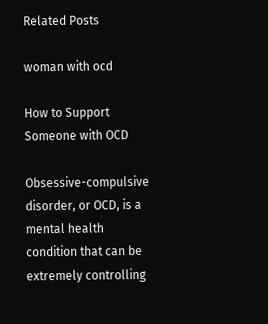Related Posts

woman with ocd

How to Support Someone with OCD

Obsessive-compulsive disorder, or OCD, is a mental health condition that can be extremely controlling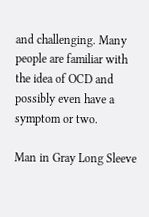and challenging. Many people are familiar with the idea of OCD and possibly even have a symptom or two.

Man in Gray Long Sleeve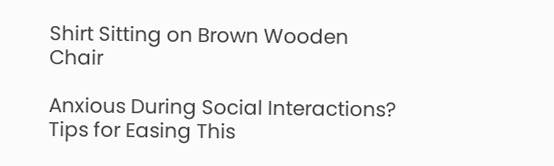Shirt Sitting on Brown Wooden Chair

Anxious During Social Interactions? Tips for Easing This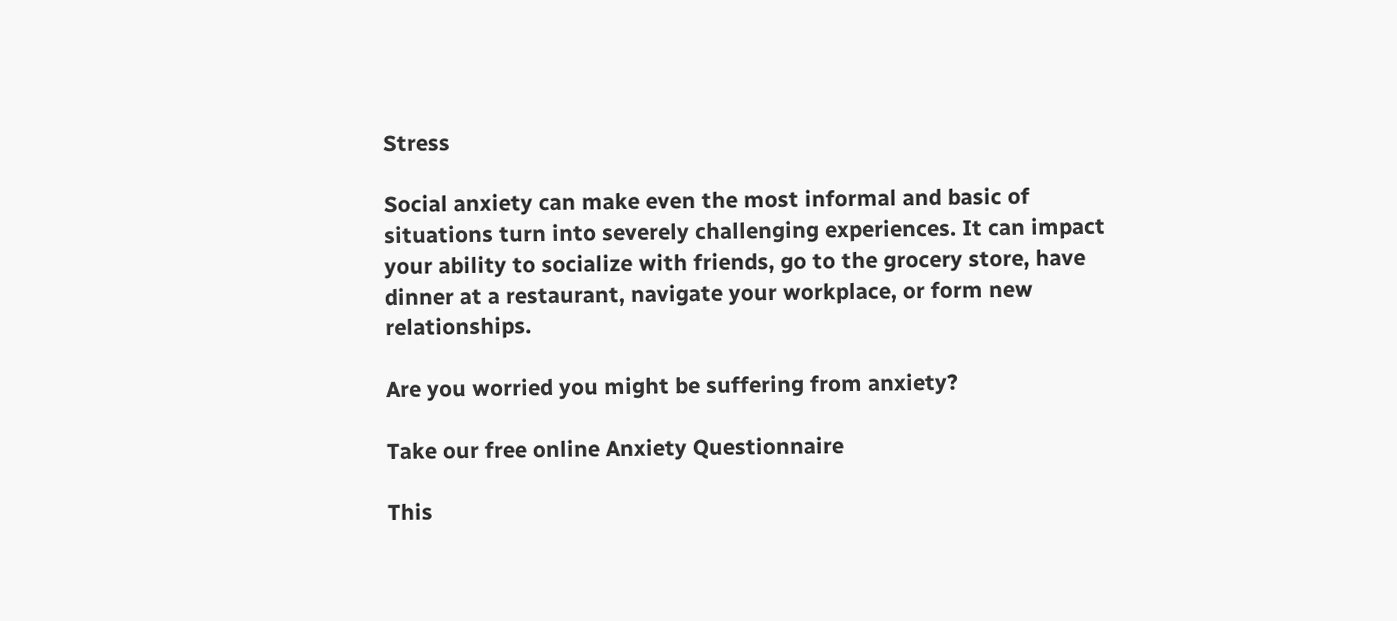Stress

Social anxiety can make even the most informal and basic of situations turn into severely challenging experiences. It can impact your ability to socialize with friends, go to the grocery store, have dinner at a restaurant, navigate your workplace, or form new relationships.

Are you worried you might be suffering from anxiety?

Take our free online Anxiety Questionnaire

This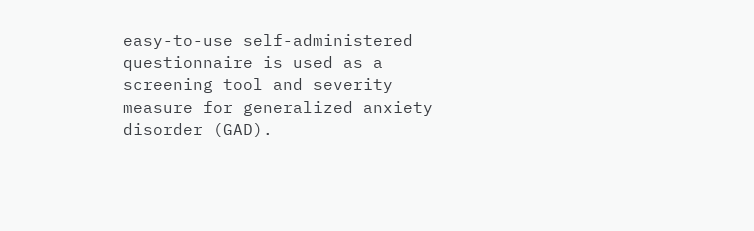easy-to-use self-administered questionnaire is used as a screening tool and severity measure for generalized anxiety disorder (GAD).